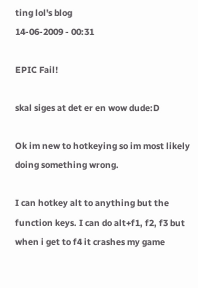ting lol's blog
14-06-2009 - 00:31

EPIC Fail!

skal siges at det er en wow dude:D

Ok im new to hotkeying so im most likely doing something wrong.

I can hotkey alt to anything but the function keys. I can do alt+f1, f2, f3 but when i get to f4 it crashes my game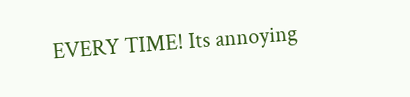EVERY TIME! Its annoying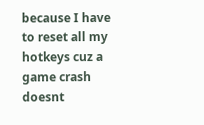because I have to reset all my hotkeys cuz a game crash doesnt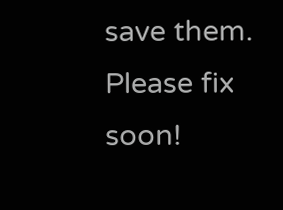save them. Please fix soon!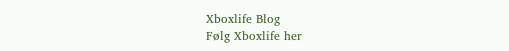Xboxlife Blog
Følg Xboxlife her